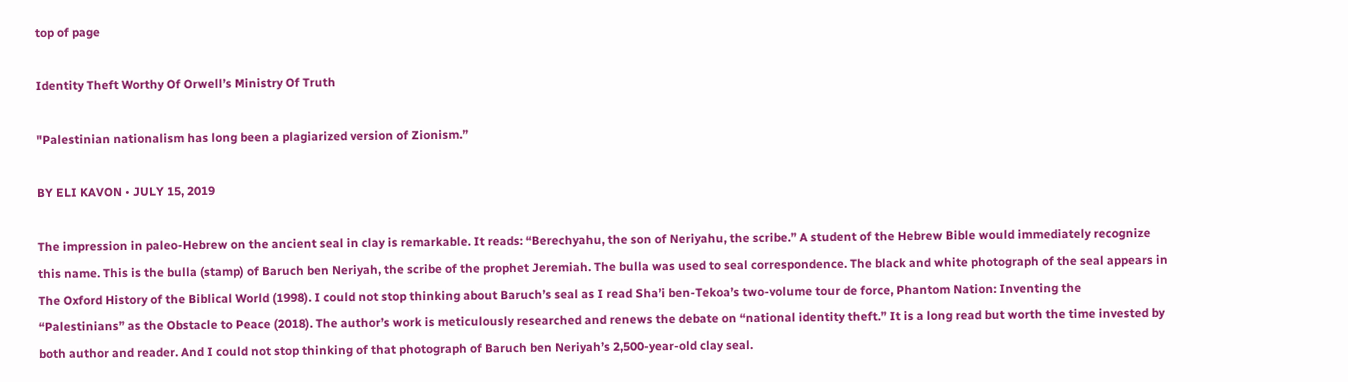top of page

Identity Theft Worthy Of Orwell’s Ministry Of Truth

"Palestinian nationalism has long been a plagiarized version of Zionism.”

BY ELI KAVON • JULY 15, 2019

The impression in paleo-Hebrew on the ancient seal in clay is remarkable. It reads: “Berechyahu, the son of Neriyahu, the scribe.” A student of the Hebrew Bible would immediately recognize this name. This is the bulla (stamp) of Baruch ben Neriyah, the scribe of the prophet Jeremiah. The bulla was used to seal correspondence. The black and white photograph of the seal appears in The Oxford History of the Biblical World (1998). I could not stop thinking about Baruch’s seal as I read Sha’i ben-Tekoa’s two-volume tour de force, Phantom Nation: Inventing the “Palestinians” as the Obstacle to Peace (2018). The author’s work is meticulously researched and renews the debate on “national identity theft.” It is a long read but worth the time invested by both author and reader. And I could not stop thinking of that photograph of Baruch ben Neriyah’s 2,500-year-old clay seal.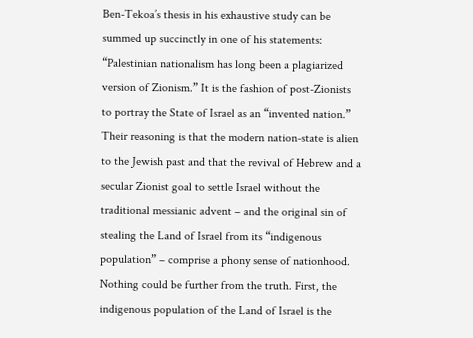Ben-Tekoa’s thesis in his exhaustive study can be summed up succinctly in one of his statements: “Palestinian nationalism has long been a plagiarized version of Zionism.” It is the fashion of post-Zionists to portray the State of Israel as an “invented nation.” Their reasoning is that the modern nation-state is alien to the Jewish past and that the revival of Hebrew and a secular Zionist goal to settle Israel without the traditional messianic advent – and the original sin of stealing the Land of Israel from its “indigenous population” – comprise a phony sense of nationhood. Nothing could be further from the truth. First, the indigenous population of the Land of Israel is the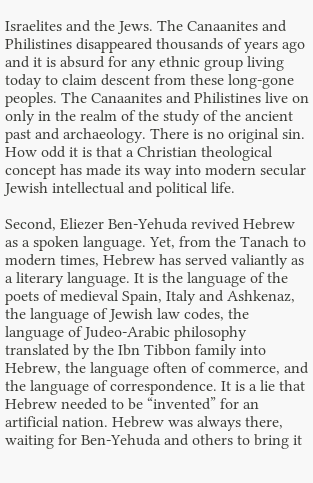Israelites and the Jews. The Canaanites and Philistines disappeared thousands of years ago and it is absurd for any ethnic group living today to claim descent from these long-gone peoples. The Canaanites and Philistines live on only in the realm of the study of the ancient past and archaeology. There is no original sin. How odd it is that a Christian theological concept has made its way into modern secular Jewish intellectual and political life.

Second, Eliezer Ben-Yehuda revived Hebrew as a spoken language. Yet, from the Tanach to modern times, Hebrew has served valiantly as a literary language. It is the language of the poets of medieval Spain, Italy and Ashkenaz, the language of Jewish law codes, the language of Judeo-Arabic philosophy translated by the Ibn Tibbon family into Hebrew, the language often of commerce, and the language of correspondence. It is a lie that Hebrew needed to be “invented” for an artificial nation. Hebrew was always there, waiting for Ben-Yehuda and others to bring it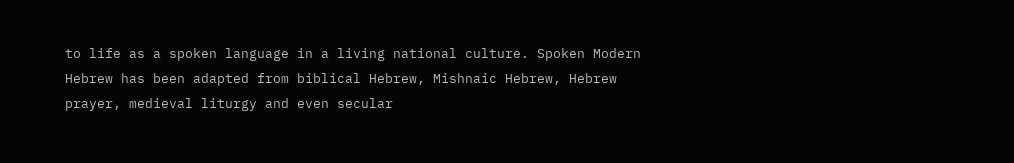to life as a spoken language in a living national culture. Spoken Modern Hebrew has been adapted from biblical Hebrew, Mishnaic Hebrew, Hebrew prayer, medieval liturgy and even secular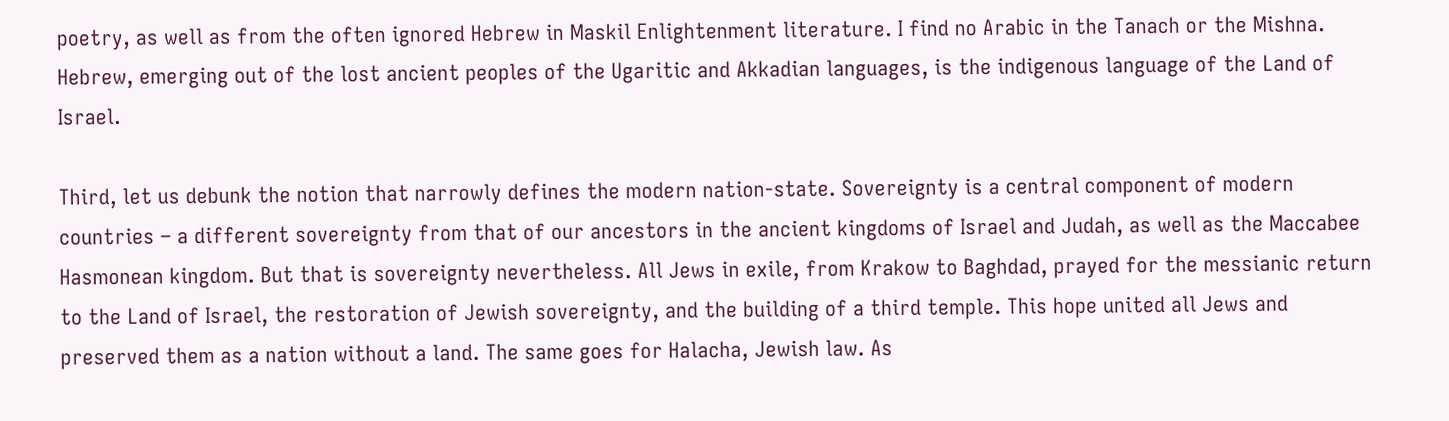poetry, as well as from the often ignored Hebrew in Maskil Enlightenment literature. I find no Arabic in the Tanach or the Mishna. Hebrew, emerging out of the lost ancient peoples of the Ugaritic and Akkadian languages, is the indigenous language of the Land of Israel.

Third, let us debunk the notion that narrowly defines the modern nation-state. Sovereignty is a central component of modern countries – a different sovereignty from that of our ancestors in the ancient kingdoms of Israel and Judah, as well as the Maccabee Hasmonean kingdom. But that is sovereignty nevertheless. All Jews in exile, from Krakow to Baghdad, prayed for the messianic return to the Land of Israel, the restoration of Jewish sovereignty, and the building of a third temple. This hope united all Jews and preserved them as a nation without a land. The same goes for Halacha, Jewish law. As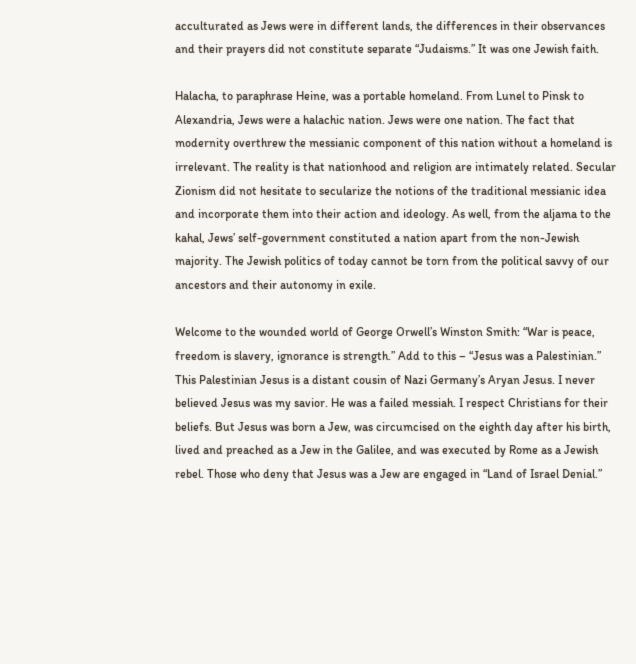acculturated as Jews were in different lands, the differences in their observances and their prayers did not constitute separate “Judaisms.” It was one Jewish faith.

Halacha, to paraphrase Heine, was a portable homeland. From Lunel to Pinsk to Alexandria, Jews were a halachic nation. Jews were one nation. The fact that modernity overthrew the messianic component of this nation without a homeland is irrelevant. The reality is that nationhood and religion are intimately related. Secular Zionism did not hesitate to secularize the notions of the traditional messianic idea and incorporate them into their action and ideology. As well, from the aljama to the kahal, Jews’ self-government constituted a nation apart from the non-Jewish majority. The Jewish politics of today cannot be torn from the political savvy of our ancestors and their autonomy in exile.

Welcome to the wounded world of George Orwell’s Winston Smith: “War is peace, freedom is slavery, ignorance is strength.” Add to this – “Jesus was a Palestinian.” This Palestinian Jesus is a distant cousin of Nazi Germany’s Aryan Jesus. I never believed Jesus was my savior. He was a failed messiah. I respect Christians for their beliefs. But Jesus was born a Jew, was circumcised on the eighth day after his birth, lived and preached as a Jew in the Galilee, and was executed by Rome as a Jewish rebel. Those who deny that Jesus was a Jew are engaged in “Land of Israel Denial.”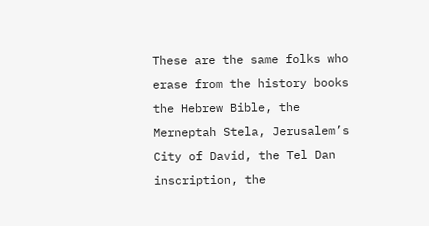These are the same folks who erase from the history books the Hebrew Bible, the Merneptah Stela, Jerusalem’s City of David, the Tel Dan inscription, the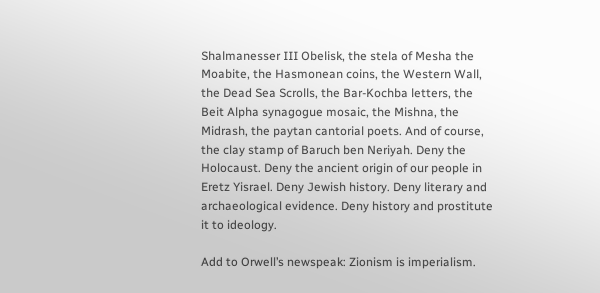Shalmanesser III Obelisk, the stela of Mesha the Moabite, the Hasmonean coins, the Western Wall, the Dead Sea Scrolls, the Bar-Kochba letters, the Beit Alpha synagogue mosaic, the Mishna, the Midrash, the paytan cantorial poets. And of course, the clay stamp of Baruch ben Neriyah. Deny the Holocaust. Deny the ancient origin of our people in Eretz Yisrael. Deny Jewish history. Deny literary and archaeological evidence. Deny history and prostitute it to ideology.

Add to Orwell’s newspeak: Zionism is imperialism.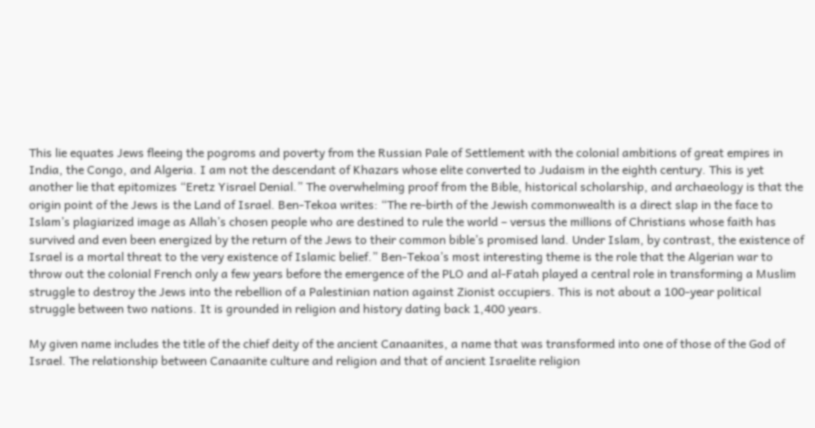This lie equates Jews fleeing the pogroms and poverty from the Russian Pale of Settlement with the colonial ambitions of great empires in India, the Congo, and Algeria. I am not the descendant of Khazars whose elite converted to Judaism in the eighth century. This is yet another lie that epitomizes “Eretz Yisrael Denial.” The overwhelming proof from the Bible, historical scholarship, and archaeology is that the origin point of the Jews is the Land of Israel. Ben-Tekoa writes: “The re-birth of the Jewish commonwealth is a direct slap in the face to Islam’s plagiarized image as Allah’s chosen people who are destined to rule the world – versus the millions of Christians whose faith has survived and even been energized by the return of the Jews to their common bible’s promised land. Under Islam, by contrast, the existence of Israel is a mortal threat to the very existence of Islamic belief.” Ben-Tekoa’s most interesting theme is the role that the Algerian war to throw out the colonial French only a few years before the emergence of the PLO and al-Fatah played a central role in transforming a Muslim struggle to destroy the Jews into the rebellion of a Palestinian nation against Zionist occupiers. This is not about a 100-year political struggle between two nations. It is grounded in religion and history dating back 1,400 years.

My given name includes the title of the chief deity of the ancient Canaanites, a name that was transformed into one of those of the God of Israel. The relationship between Canaanite culture and religion and that of ancient Israelite religion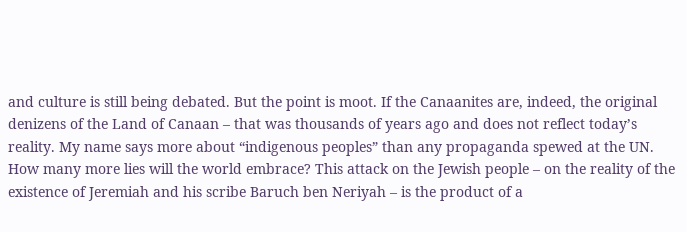and culture is still being debated. But the point is moot. If the Canaanites are, indeed, the original denizens of the Land of Canaan – that was thousands of years ago and does not reflect today’s reality. My name says more about “indigenous peoples” than any propaganda spewed at the UN. How many more lies will the world embrace? This attack on the Jewish people – on the reality of the existence of Jeremiah and his scribe Baruch ben Neriyah – is the product of a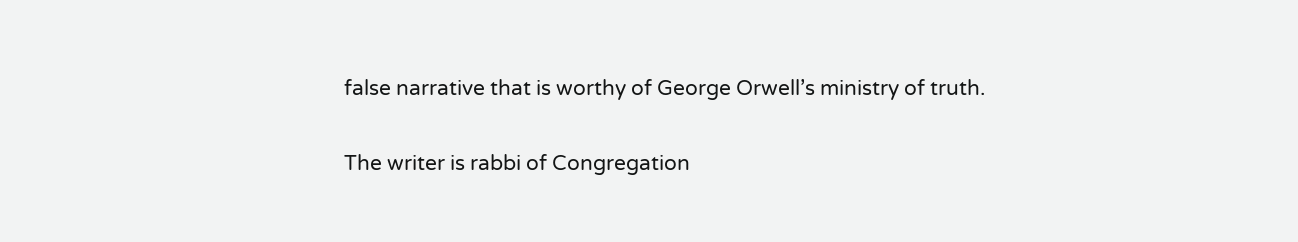false narrative that is worthy of George Orwell’s ministry of truth.

The writer is rabbi of Congregation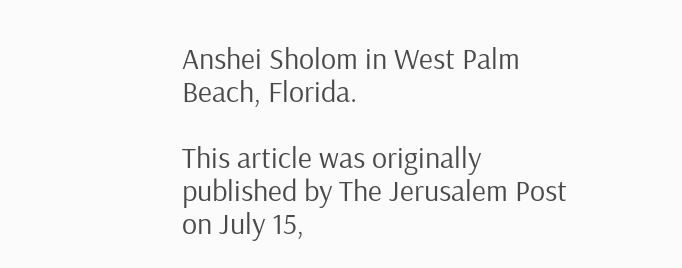Anshei Sholom in West Palm Beach, Florida.

This article was originally published by The Jerusalem Post on July 15,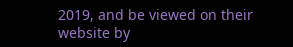2019, and be viewed on their website by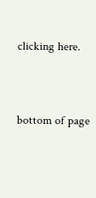clicking here.


bottom of page